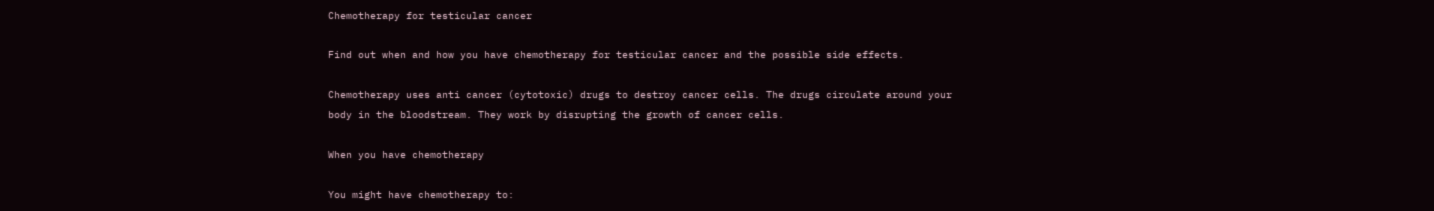Chemotherapy for testicular cancer

Find out when and how you have chemotherapy for testicular cancer and the possible side effects.

Chemotherapy uses anti cancer (cytotoxic) drugs to destroy cancer cells. The drugs circulate around your body in the bloodstream. They work by disrupting the growth of cancer cells.

When you have chemotherapy

You might have chemotherapy to: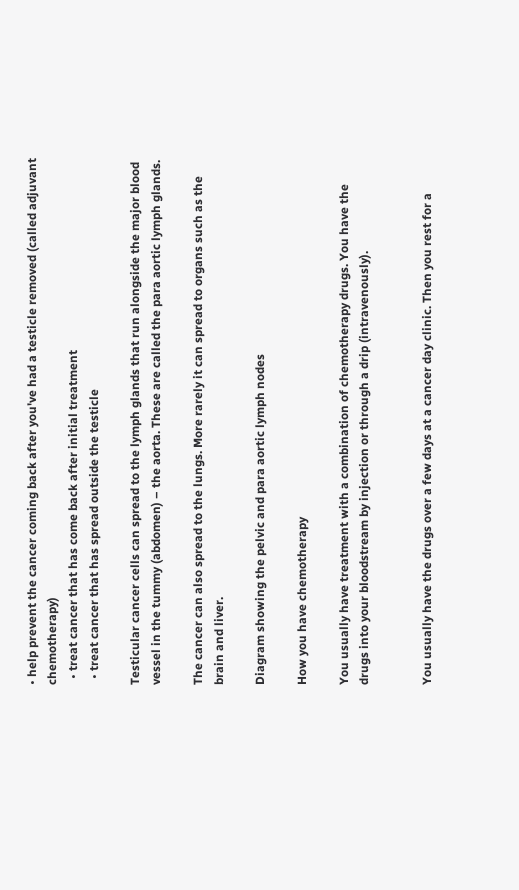• help prevent the cancer coming back after you've had a testicle removed (called adjuvant chemotherapy)
  • treat cancer that has come back after initial treatment
  • treat cancer that has spread outside the testicle

Testicular cancer cells can spread to the lymph glands that run alongside the major blood vessel in the tummy (abdomen) – the aorta. These are called the para aortic lymph glands.

The cancer can also spread to the lungs. More rarely it can spread to organs such as the brain and liver.

Diagram showing the pelvic and para aortic lymph nodes

How you have chemotherapy

You usually have treatment with a combination of chemotherapy drugs. You have the drugs into your bloodstream by injection or through a drip (intravenously).


You usually have the drugs over a few days at a cancer day clinic. Then you rest for a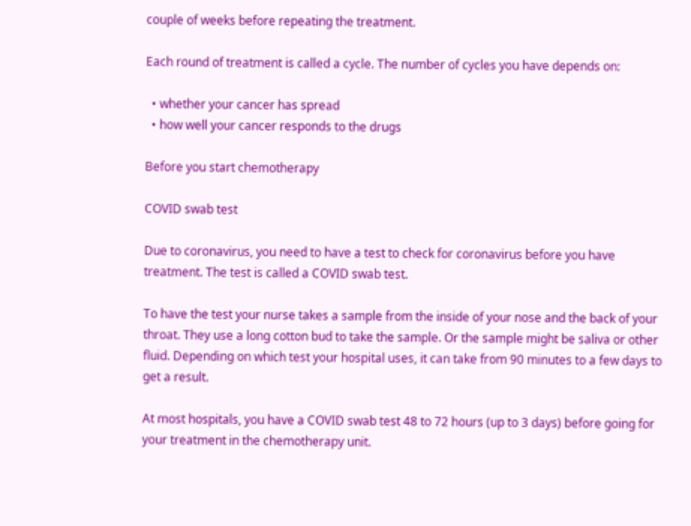couple of weeks before repeating the treatment.

Each round of treatment is called a cycle. The number of cycles you have depends on:

  • whether your cancer has spread
  • how well your cancer responds to the drugs

Before you start chemotherapy

COVID swab test

Due to coronavirus, you need to have a test to check for coronavirus before you have treatment. The test is called a COVID swab test.

To have the test your nurse takes a sample from the inside of your nose and the back of your throat. They use a long cotton bud to take the sample. Or the sample might be saliva or other fluid. Depending on which test your hospital uses, it can take from 90 minutes to a few days to get a result.

At most hospitals, you have a COVID swab test 48 to 72 hours (up to 3 days) before going for your treatment in the chemotherapy unit.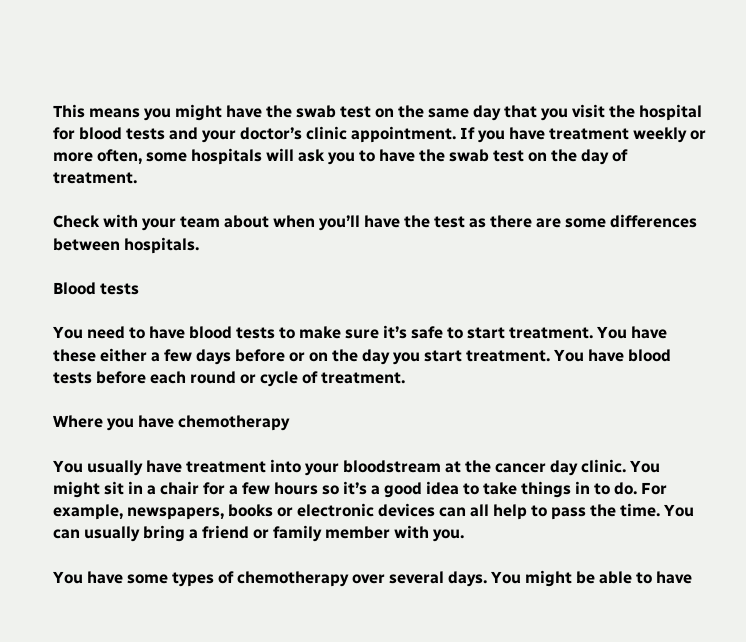This means you might have the swab test on the same day that you visit the hospital for blood tests and your doctor’s clinic appointment. If you have treatment weekly or more often, some hospitals will ask you to have the swab test on the day of treatment.

Check with your team about when you’ll have the test as there are some differences between hospitals.

Blood tests

You need to have blood tests to make sure it’s safe to start treatment. You have these either a few days before or on the day you start treatment. You have blood tests before each round or cycle of treatment.

Where you have chemotherapy

You usually have treatment into your bloodstream at the cancer day clinic. You might sit in a chair for a few hours so it’s a good idea to take things in to do. For example, newspapers, books or electronic devices can all help to pass the time. You can usually bring a friend or family member with you.

You have some types of chemotherapy over several days. You might be able to have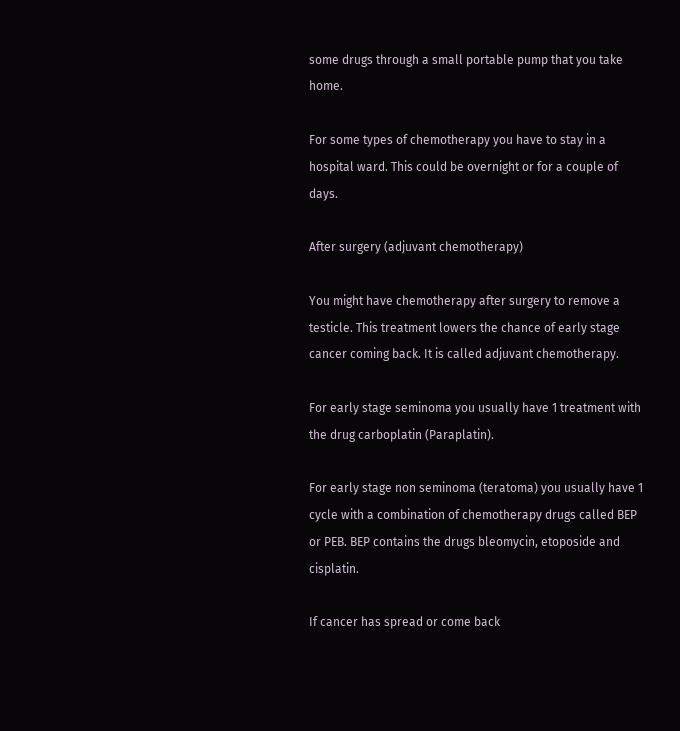some drugs through a small portable pump that you take home.

For some types of chemotherapy you have to stay in a hospital ward. This could be overnight or for a couple of days.

After surgery (adjuvant chemotherapy)

You might have chemotherapy after surgery to remove a testicle. This treatment lowers the chance of early stage cancer coming back. It is called adjuvant chemotherapy.

For early stage seminoma you usually have 1 treatment with the drug carboplatin (Paraplatin).

For early stage non seminoma (teratoma) you usually have 1 cycle with a combination of chemotherapy drugs called BEP or PEB. BEP contains the drugs bleomycin, etoposide and cisplatin.

If cancer has spread or come back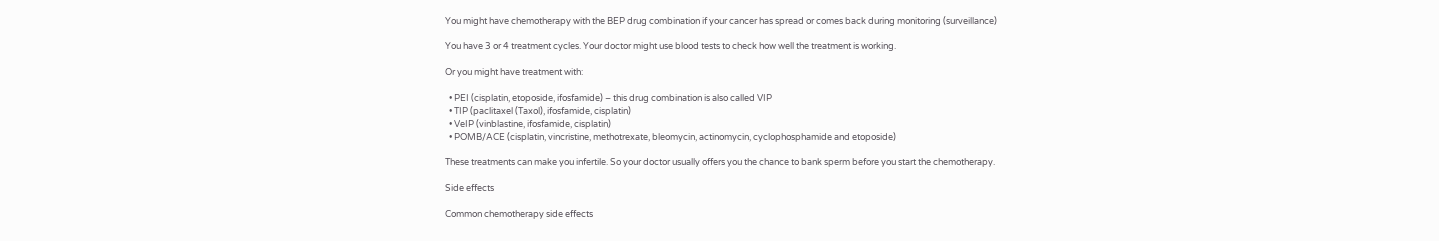You might have chemotherapy with the BEP drug combination if your cancer has spread or comes back during monitoring (surveillance)

You have 3 or 4 treatment cycles. Your doctor might use blood tests to check how well the treatment is working.

Or you might have treatment with:

  • PEI (cisplatin, etoposide, ifosfamide) – this drug combination is also called VIP
  • TIP (paclitaxel (Taxol), ifosfamide, cisplatin)
  • VeIP (vinblastine, ifosfamide, cisplatin)
  • POMB/ACE (cisplatin, vincristine, methotrexate, bleomycin, actinomycin, cyclophosphamide and etoposide)

These treatments can make you infertile. So your doctor usually offers you the chance to bank sperm before you start the chemotherapy.

Side effects

Common chemotherapy side effects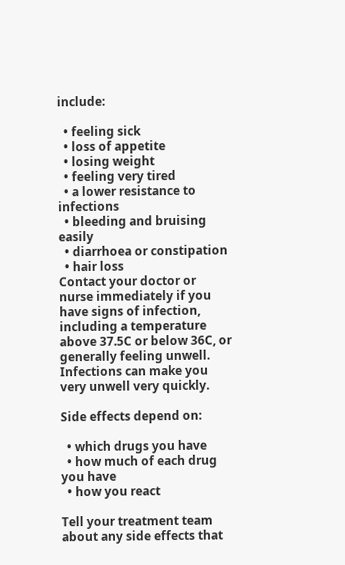include:

  • feeling sick
  • loss of appetite
  • losing weight
  • feeling very tired
  • a lower resistance to infections
  • bleeding and bruising easily
  • diarrhoea or constipation
  • hair loss
Contact your doctor or nurse immediately if you have signs of infection, including a temperature above 37.5C or below 36C, or generally feeling unwell. Infections can make you very unwell very quickly.

Side effects depend on:

  • which drugs you have
  • how much of each drug you have
  • how you react

Tell your treatment team about any side effects that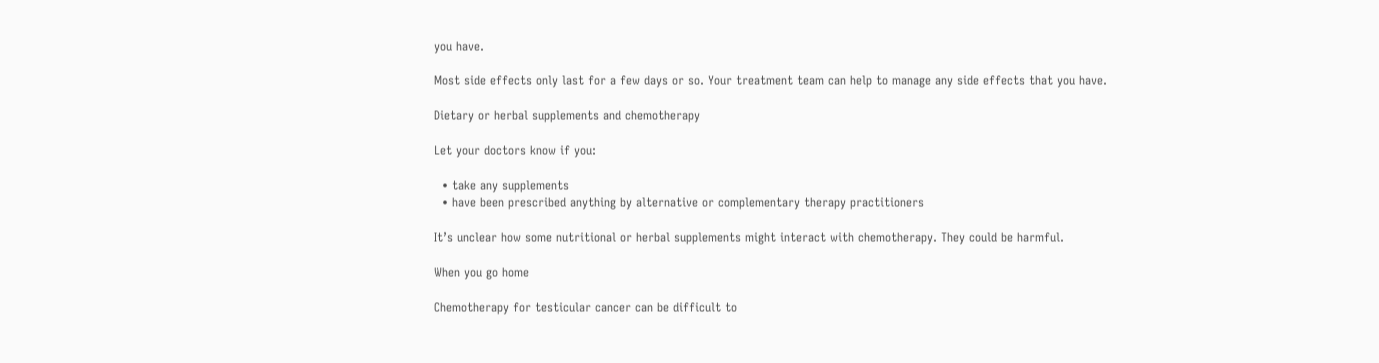you have.

Most side effects only last for a few days or so. Your treatment team can help to manage any side effects that you have.

Dietary or herbal supplements and chemotherapy

Let your doctors know if you:

  • take any supplements
  • have been prescribed anything by alternative or complementary therapy practitioners

It’s unclear how some nutritional or herbal supplements might interact with chemotherapy. They could be harmful.

When you go home

Chemotherapy for testicular cancer can be difficult to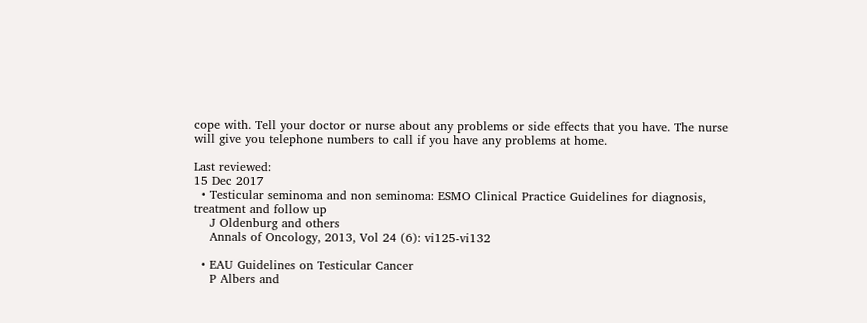cope with. Tell your doctor or nurse about any problems or side effects that you have. The nurse will give you telephone numbers to call if you have any problems at home.

Last reviewed:
15 Dec 2017
  • Testicular seminoma and non seminoma: ESMO Clinical Practice Guidelines for diagnosis, treatment and follow up
    J Oldenburg and others
    Annals of Oncology, 2013, Vol 24 (6): vi125-vi132

  • EAU Guidelines on Testicular Cancer
    P Albers and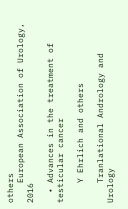others
    European Association of Urology, 2016

  • Advances in the treatment of testicular cancer

    Y Ehrlich and others

    Tranlational Andrology and Urology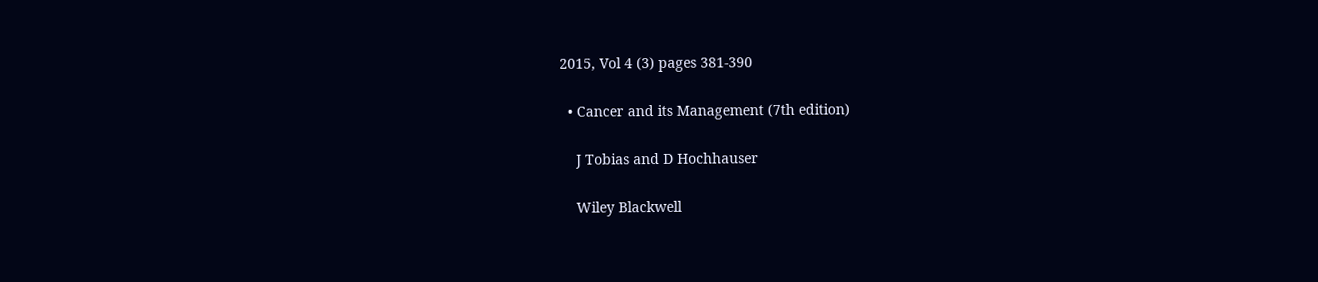2015, Vol 4 (3) pages 381-390

  • Cancer and its Management (7th edition)

    J Tobias and D Hochhauser

    Wiley Blackwell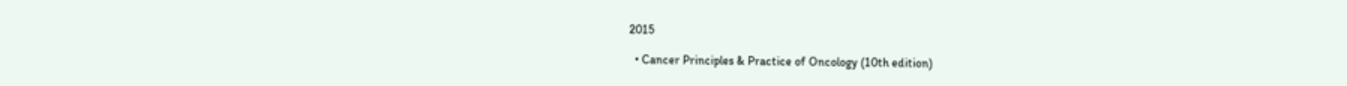2015

  • Cancer Principles & Practice of Oncology (10th edition)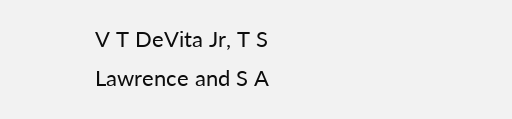V T DeVita Jr, T S Lawrence and S A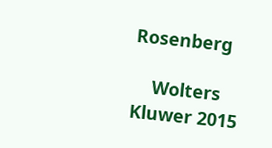Rosenberg

    Wolters Kluwer 2015